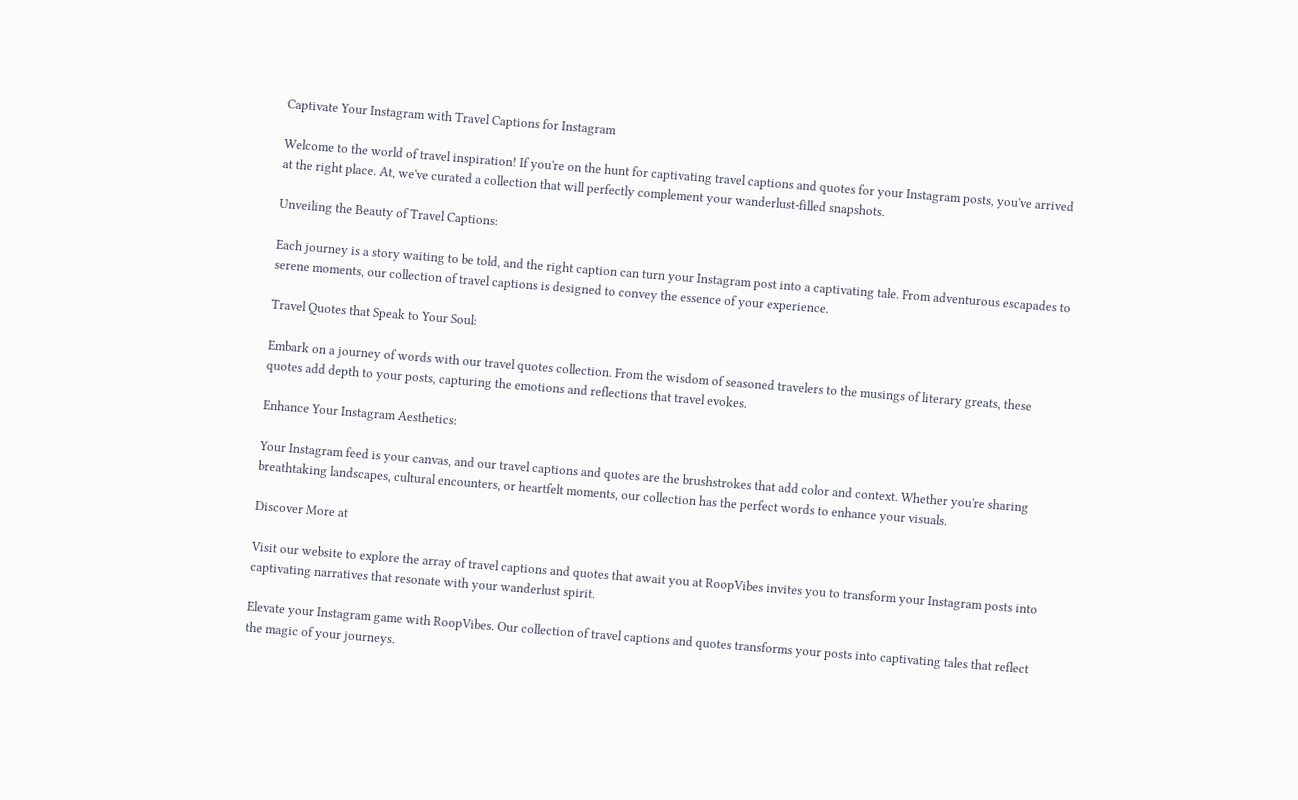Captivate Your Instagram with Travel Captions for Instagram

Welcome to the world of travel inspiration! If you're on the hunt for captivating travel captions and quotes for your Instagram posts, you've arrived at the right place. At, we've curated a collection that will perfectly complement your wanderlust-filled snapshots.

Unveiling the Beauty of Travel Captions:

Each journey is a story waiting to be told, and the right caption can turn your Instagram post into a captivating tale. From adventurous escapades to serene moments, our collection of travel captions is designed to convey the essence of your experience.

Travel Quotes that Speak to Your Soul:

Embark on a journey of words with our travel quotes collection. From the wisdom of seasoned travelers to the musings of literary greats, these quotes add depth to your posts, capturing the emotions and reflections that travel evokes.

Enhance Your Instagram Aesthetics:

Your Instagram feed is your canvas, and our travel captions and quotes are the brushstrokes that add color and context. Whether you're sharing breathtaking landscapes, cultural encounters, or heartfelt moments, our collection has the perfect words to enhance your visuals.

Discover More at

Visit our website to explore the array of travel captions and quotes that await you at RoopVibes invites you to transform your Instagram posts into captivating narratives that resonate with your wanderlust spirit.

Elevate your Instagram game with RoopVibes. Our collection of travel captions and quotes transforms your posts into captivating tales that reflect the magic of your journeys.